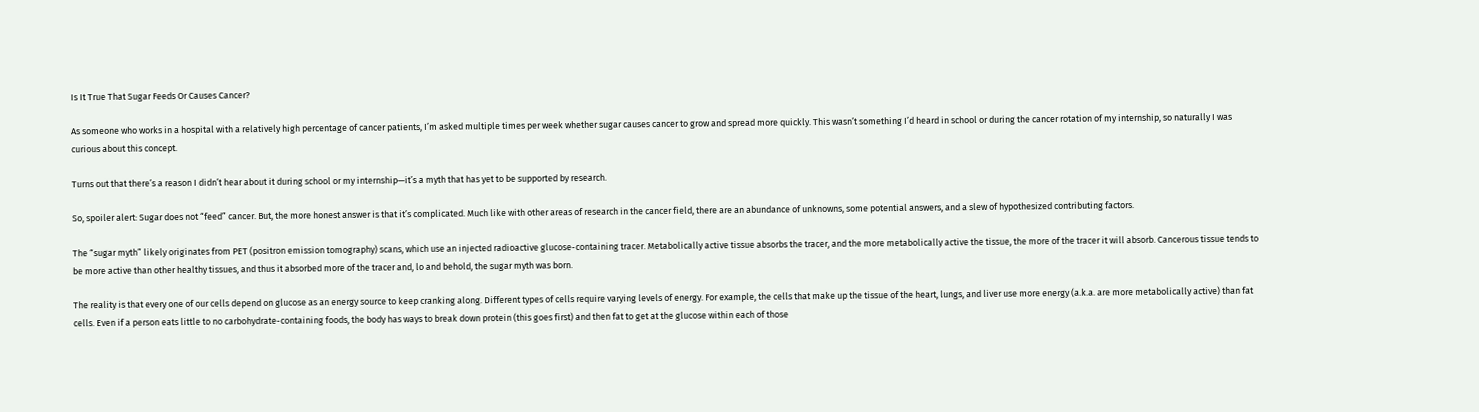Is It True That Sugar Feeds Or Causes Cancer?

As someone who works in a hospital with a relatively high percentage of cancer patients, I’m asked multiple times per week whether sugar causes cancer to grow and spread more quickly. This wasn’t something I’d heard in school or during the cancer rotation of my internship, so naturally I was curious about this concept.

Turns out that there’s a reason I didn’t hear about it during school or my internship—it’s a myth that has yet to be supported by research.

So, spoiler alert: Sugar does not “feed” cancer. But, the more honest answer is that it’s complicated. Much like with other areas of research in the cancer field, there are an abundance of unknowns, some potential answers, and a slew of hypothesized contributing factors.

The “sugar myth” likely originates from PET (positron emission tomography) scans, which use an injected radioactive glucose-containing tracer. Metabolically active tissue absorbs the tracer, and the more metabolically active the tissue, the more of the tracer it will absorb. Cancerous tissue tends to be more active than other healthy tissues, and thus it absorbed more of the tracer and, lo and behold, the sugar myth was born.

The reality is that every one of our cells depend on glucose as an energy source to keep cranking along. Different types of cells require varying levels of energy. For example, the cells that make up the tissue of the heart, lungs, and liver use more energy (a.k.a. are more metabolically active) than fat cells. Even if a person eats little to no carbohydrate-containing foods, the body has ways to break down protein (this goes first) and then fat to get at the glucose within each of those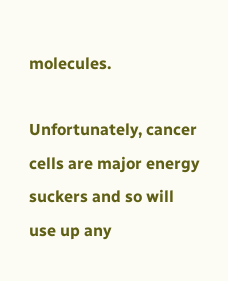molecules.

Unfortunately, cancer cells are major energy suckers and so will use up any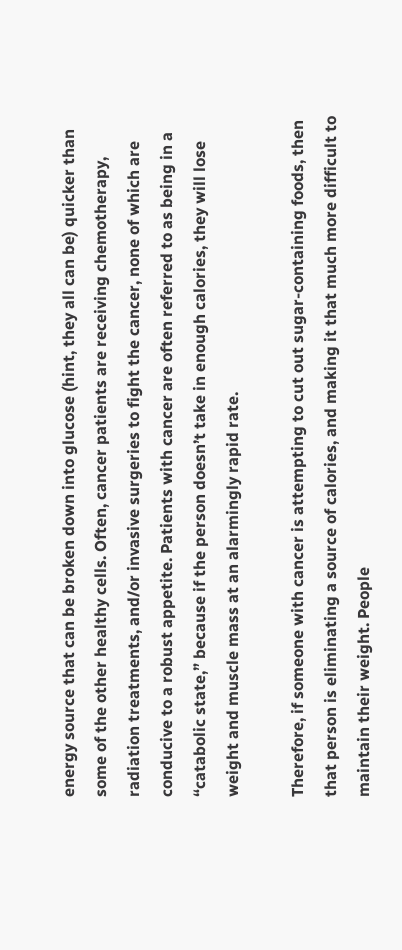energy source that can be broken down into glucose (hint, they all can be) quicker than some of the other healthy cells. Often, cancer patients are receiving chemotherapy, radiation treatments, and/or invasive surgeries to fight the cancer, none of which are conducive to a robust appetite. Patients with cancer are often referred to as being in a “catabolic state,” because if the person doesn’t take in enough calories, they will lose weight and muscle mass at an alarmingly rapid rate.

Therefore, if someone with cancer is attempting to cut out sugar-containing foods, then that person is eliminating a source of calories, and making it that much more difficult to maintain their weight. People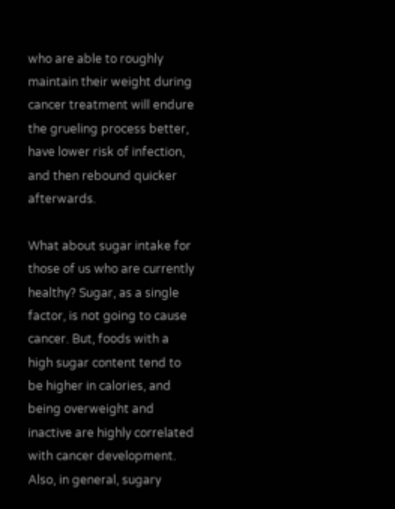who are able to roughly maintain their weight during cancer treatment will endure the grueling process better, have lower risk of infection, and then rebound quicker afterwards.

What about sugar intake for those of us who are currently healthy? Sugar, as a single factor, is not going to cause cancer. But, foods with a high sugar content tend to be higher in calories, and being overweight and inactive are highly correlated with cancer development. Also, in general, sugary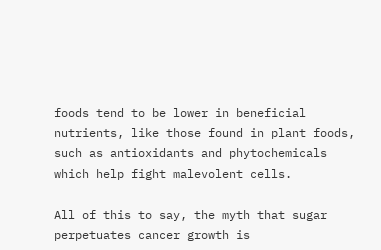foods tend to be lower in beneficial nutrients, like those found in plant foods, such as antioxidants and phytochemicals which help fight malevolent cells.

All of this to say, the myth that sugar perpetuates cancer growth is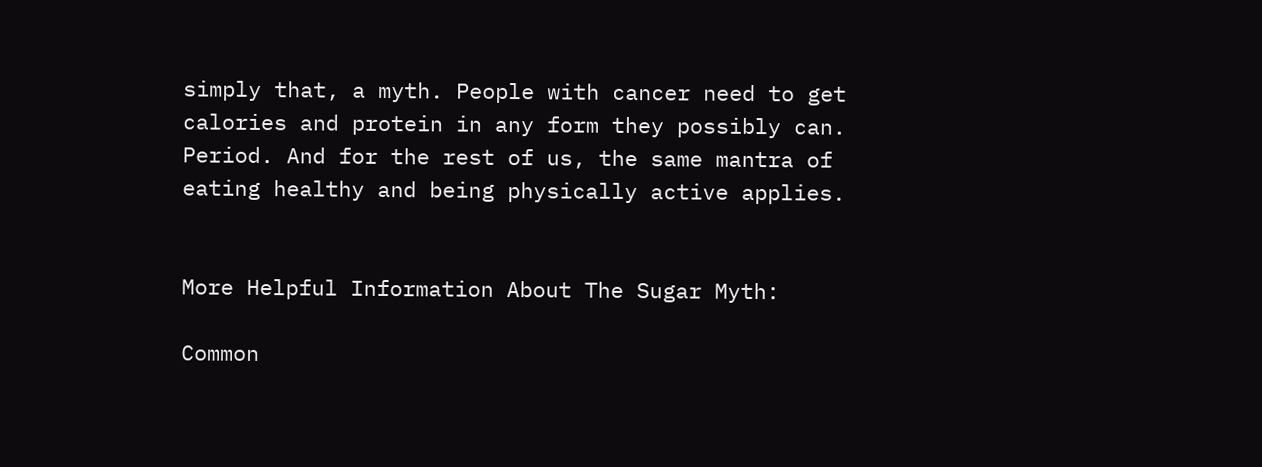simply that, a myth. People with cancer need to get calories and protein in any form they possibly can. Period. And for the rest of us, the same mantra of eating healthy and being physically active applies.


More Helpful Information About The Sugar Myth:

Common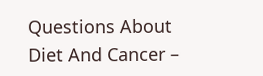Questions About Diet And Cancer –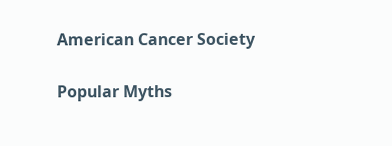American Cancer Society

Popular Myths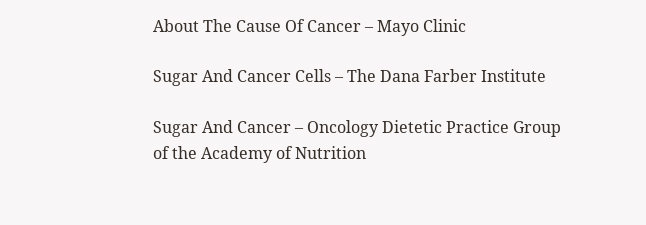About The Cause Of Cancer – Mayo Clinic

Sugar And Cancer Cells – The Dana Farber Institute

Sugar And Cancer – Oncology Dietetic Practice Group of the Academy of Nutrition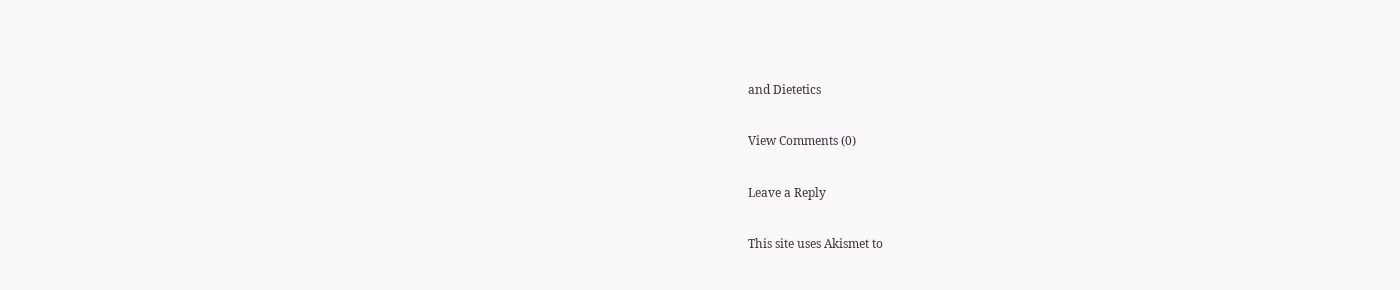and Dietetics

View Comments (0)

Leave a Reply

This site uses Akismet to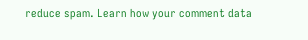reduce spam. Learn how your comment data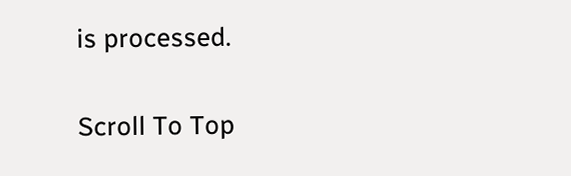is processed.

Scroll To Top